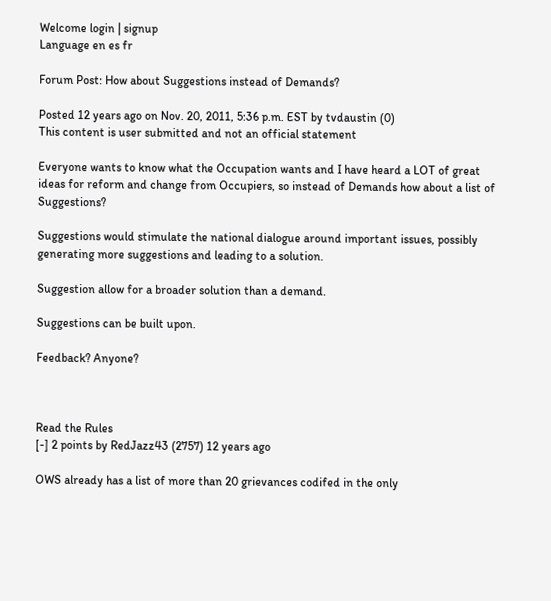Welcome login | signup
Language en es fr

Forum Post: How about Suggestions instead of Demands?

Posted 12 years ago on Nov. 20, 2011, 5:36 p.m. EST by tvdaustin (0)
This content is user submitted and not an official statement

Everyone wants to know what the Occupation wants and I have heard a LOT of great ideas for reform and change from Occupiers, so instead of Demands how about a list of Suggestions?

Suggestions would stimulate the national dialogue around important issues, possibly generating more suggestions and leading to a solution.

Suggestion allow for a broader solution than a demand.

Suggestions can be built upon.

Feedback? Anyone?



Read the Rules
[-] 2 points by RedJazz43 (2757) 12 years ago

OWS already has a list of more than 20 grievances codifed in the only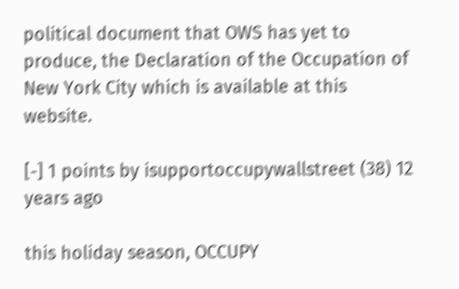political document that OWS has yet to produce, the Declaration of the Occupation of New York City which is available at this website.

[-] 1 points by isupportoccupywallstreet (38) 12 years ago

this holiday season, OCCUPY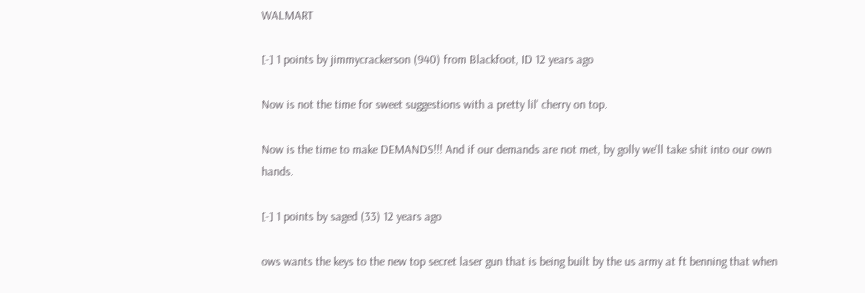WALMART

[-] 1 points by jimmycrackerson (940) from Blackfoot, ID 12 years ago

Now is not the time for sweet suggestions with a pretty lil' cherry on top.

Now is the time to make DEMANDS!!! And if our demands are not met, by golly we'll take shit into our own hands.

[-] 1 points by saged (33) 12 years ago

ows wants the keys to the new top secret laser gun that is being built by the us army at ft benning that when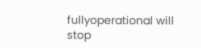fullyoperational will stop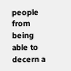people from being able to decern a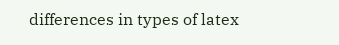differences in types of latex